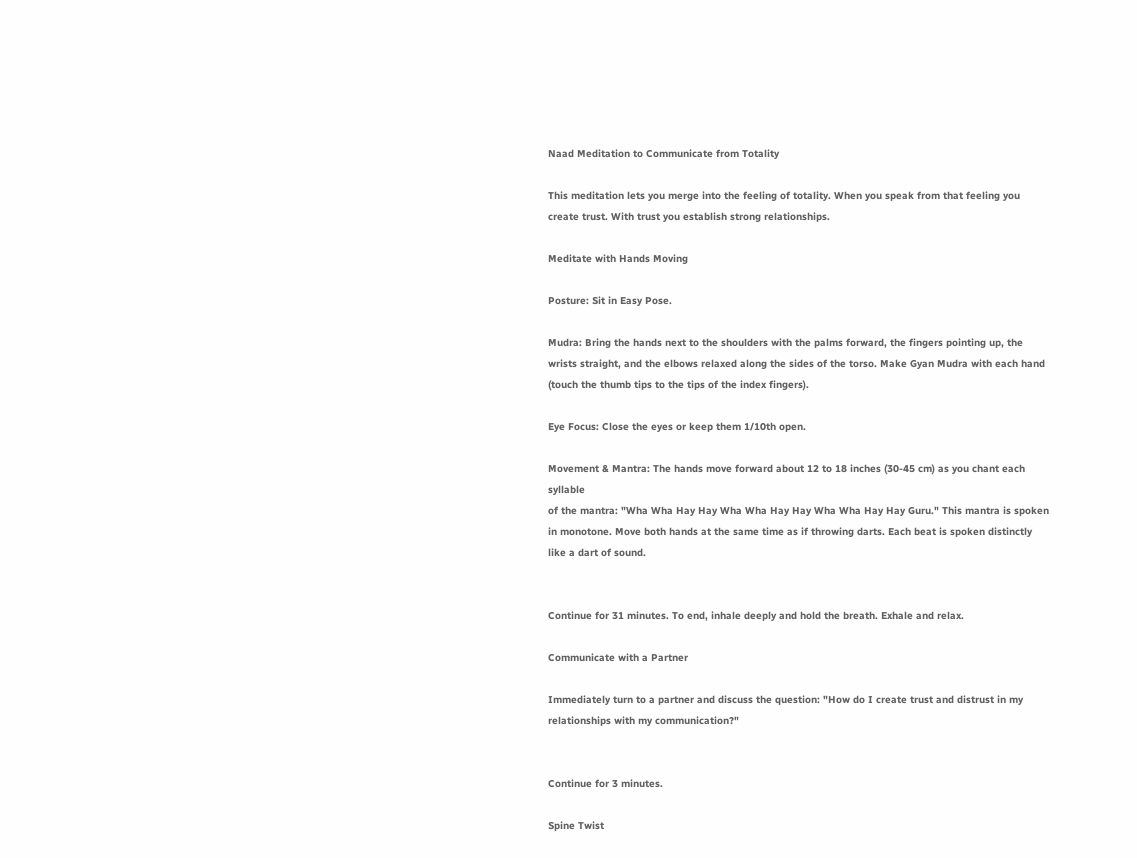Naad Meditation to Communicate from Totality

This meditation lets you merge into the feeling of totality. When you speak from that feeling you create trust. With trust you establish strong relationships.

Meditate with Hands Moving

Posture: Sit in Easy Pose.

Mudra: Bring the hands next to the shoulders with the palms forward, the fingers pointing up, the wrists straight, and the elbows relaxed along the sides of the torso. Make Gyan Mudra with each hand (touch the thumb tips to the tips of the index fingers).

Eye Focus: Close the eyes or keep them 1/10th open.

Movement & Mantra: The hands move forward about 12 to 18 inches (30-45 cm) as you chant each syllable
of the mantra: "Wha Wha Hay Hay Wha Wha Hay Hay Wha Wha Hay Hay Guru." This mantra is spoken
in monotone. Move both hands at the same time as if throwing darts. Each beat is spoken distinctly like a dart of sound.


Continue for 31 minutes. To end, inhale deeply and hold the breath. Exhale and relax.

Communicate with a Partner

Immediately turn to a partner and discuss the question: "How do I create trust and distrust in my relationships with my communication?"


Continue for 3 minutes.

Spine Twist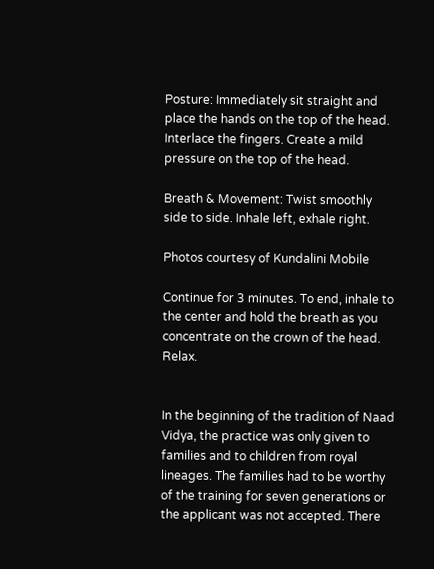Posture: Immediately sit straight and place the hands on the top of the head. Interlace the fingers. Create a mild pressure on the top of the head.

Breath & Movement: Twist smoothly side to side. Inhale left, exhale right.

Photos courtesy of Kundalini Mobile

Continue for 3 minutes. To end, inhale to the center and hold the breath as you concentrate on the crown of the head. Relax.


In the beginning of the tradition of Naad Vidya, the practice was only given to families and to children from royal lineages. The families had to be worthy of the training for seven generations or the applicant was not accepted. There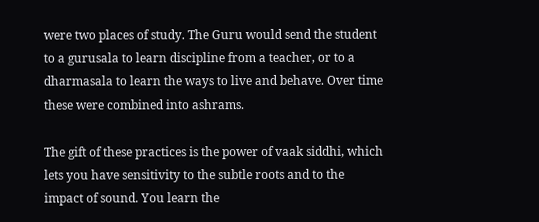were two places of study. The Guru would send the student to a gurusala to learn discipline from a teacher, or to a dharmasala to learn the ways to live and behave. Over time these were combined into ashrams.

The gift of these practices is the power of vaak siddhi, which lets you have sensitivity to the subtle roots and to the impact of sound. You learn the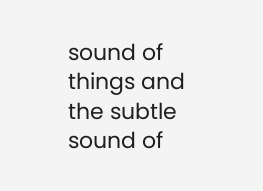sound of things and the subtle sound of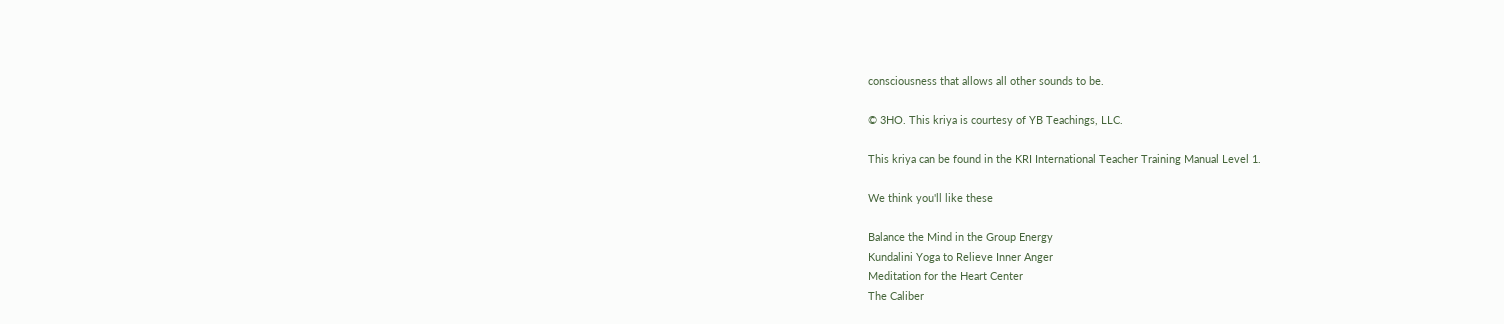consciousness that allows all other sounds to be.

© 3HO. This kriya is courtesy of YB Teachings, LLC.

This kriya can be found in the KRI International Teacher Training Manual Level 1.

We think you'll like these

Balance the Mind in the Group Energy
Kundalini Yoga to Relieve Inner Anger
Meditation for the Heart Center
The Caliber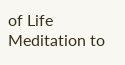of Life Meditation to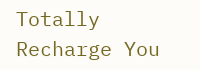Totally Recharge You